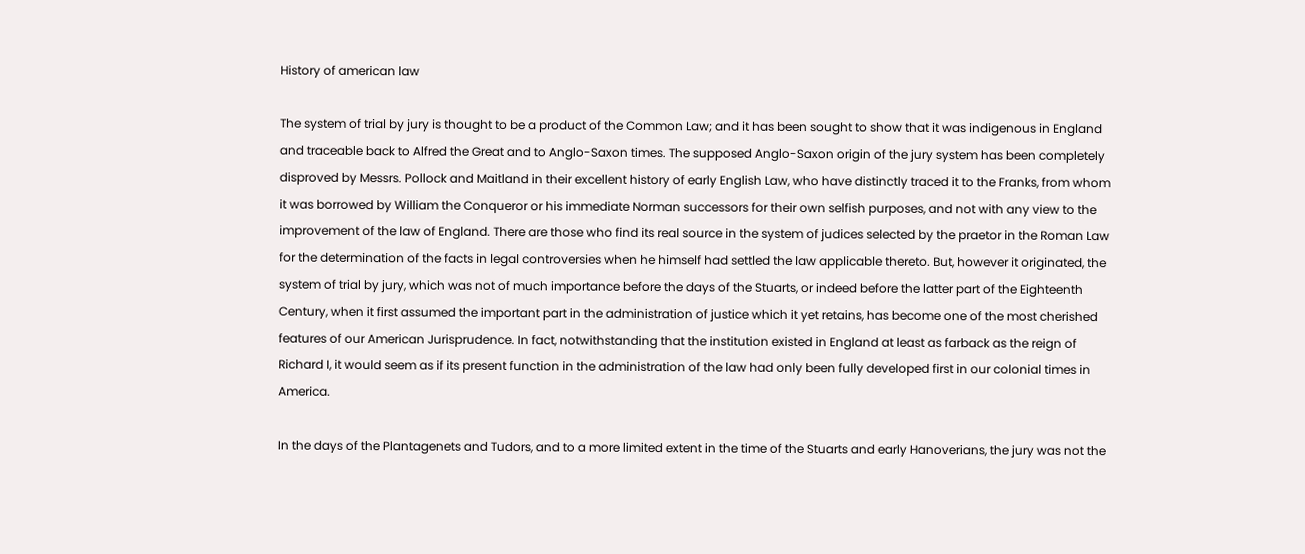History of american law

The system of trial by jury is thought to be a product of the Common Law; and it has been sought to show that it was indigenous in England and traceable back to Alfred the Great and to Anglo-Saxon times. The supposed Anglo-Saxon origin of the jury system has been completely disproved by Messrs. Pollock and Maitland in their excellent history of early English Law, who have distinctly traced it to the Franks, from whom it was borrowed by William the Conqueror or his immediate Norman successors for their own selfish purposes, and not with any view to the improvement of the law of England. There are those who find its real source in the system of judices selected by the praetor in the Roman Law for the determination of the facts in legal controversies when he himself had settled the law applicable thereto. But, however it originated, the system of trial by jury, which was not of much importance before the days of the Stuarts, or indeed before the latter part of the Eighteenth Century, when it first assumed the important part in the administration of justice which it yet retains, has become one of the most cherished features of our American Jurisprudence. In fact, notwithstanding that the institution existed in England at least as farback as the reign of Richard I, it would seem as if its present function in the administration of the law had only been fully developed first in our colonial times in America.

In the days of the Plantagenets and Tudors, and to a more limited extent in the time of the Stuarts and early Hanoverians, the jury was not the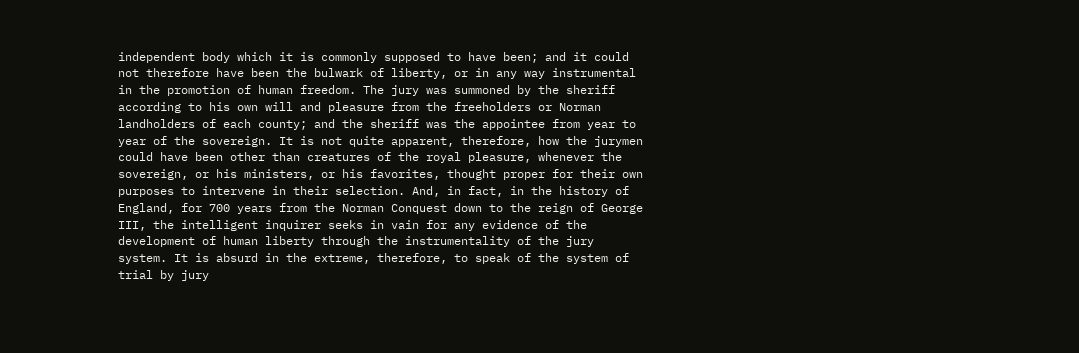independent body which it is commonly supposed to have been; and it could not therefore have been the bulwark of liberty, or in any way instrumental in the promotion of human freedom. The jury was summoned by the sheriff according to his own will and pleasure from the freeholders or Norman landholders of each county; and the sheriff was the appointee from year to year of the sovereign. It is not quite apparent, therefore, how the jurymen could have been other than creatures of the royal pleasure, whenever the sovereign, or his ministers, or his favorites, thought proper for their own purposes to intervene in their selection. And, in fact, in the history of England, for 700 years from the Norman Conquest down to the reign of George III, the intelligent inquirer seeks in vain for any evidence of the development of human liberty through the instrumentality of the jury system. It is absurd in the extreme, therefore, to speak of the system of trial by jury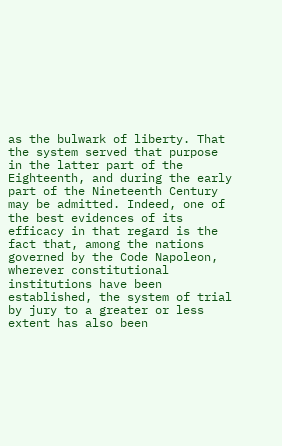as the bulwark of liberty. That the system served that purpose in the latter part of the Eighteenth, and during the early part of the Nineteenth Century may be admitted. Indeed, one of the best evidences of its efficacy in that regard is the fact that, among the nations governed by the Code Napoleon, wherever constitutional institutions have been established, the system of trial by jury to a greater or less extent has also been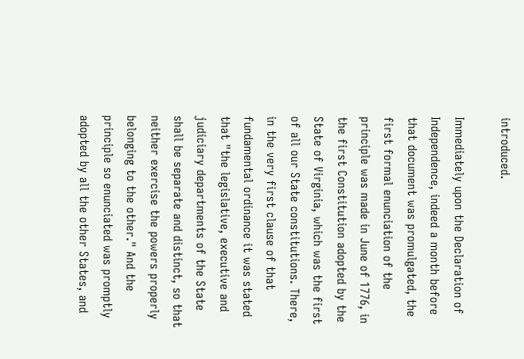introduced.

Immediately upon the Declaration of Independence, indeed a month before that document was promulgated, the first formal enunciation of the principle was made in June of 1776, in the first Constitution adopted by the State of Virginia, which was the first of all our State constitutions. There, in the very first clause of that fundamental ordinance it was stated that "the legislative, executive and judiciary departments of the State shall be separate and distinct, so that neither exercise the powers properly belonging to the other." And the principle so enunciated was promptly adopted by all the other States, and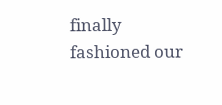finally fashioned our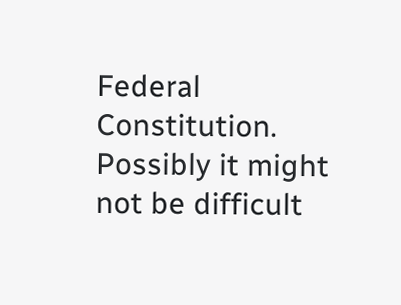Federal Constitution. Possibly it might not be difficult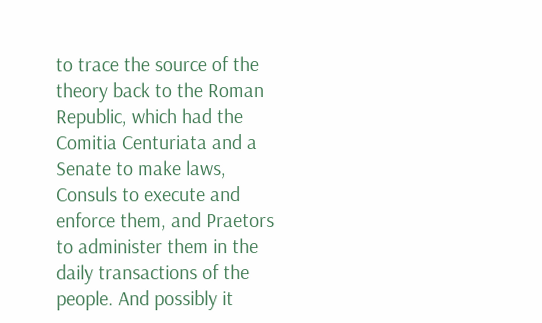to trace the source of the theory back to the Roman Republic, which had the Comitia Centuriata and a Senate to make laws, Consuls to execute and enforce them, and Praetors to administer them in the daily transactions of the people. And possibly it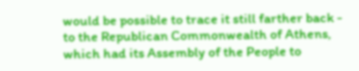would be possible to trace it still farther back - to the Republican Commonwealth of Athens, which had its Assembly of the People to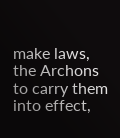make laws, the Archons to carry them into effect,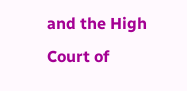and the High Court of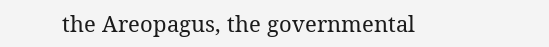the Areopagus, the governmental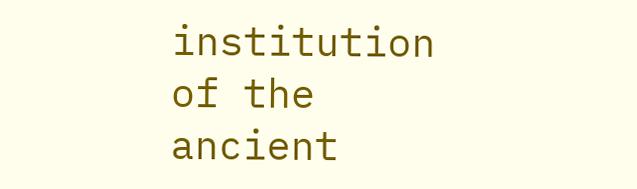institution of the ancient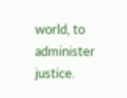world, to administer justice.